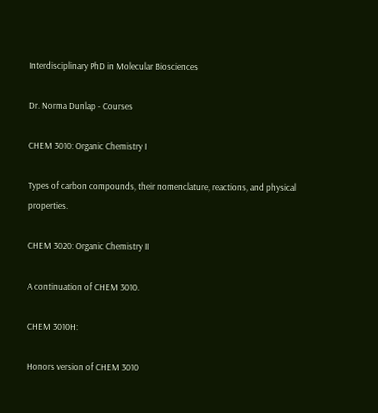Interdisciplinary PhD in Molecular Biosciences

Dr. Norma Dunlap - Courses

CHEM 3010: Organic Chemistry I

Types of carbon compounds, their nomenclature, reactions, and physical properties.

CHEM 3020: Organic Chemistry II

A continuation of CHEM 3010.

CHEM 3010H:

Honors version of CHEM 3010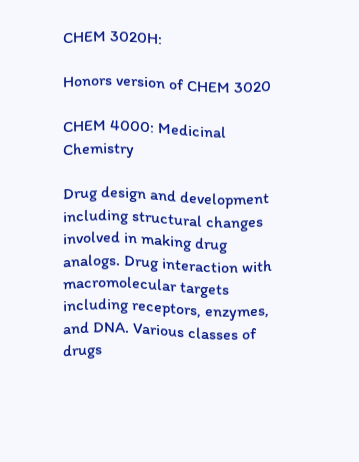CHEM 3020H:

Honors version of CHEM 3020

CHEM 4000: Medicinal Chemistry

Drug design and development including structural changes involved in making drug analogs. Drug interaction with macromolecular targets including receptors, enzymes, and DNA. Various classes of drugs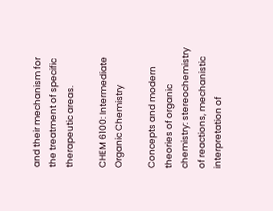and their mechanism for the treatment of specific therapeutic areas.

CHEM 6100: Intermediate Organic Chemistry

Concepts and modern theories of organic chemistry: stereochemistry of reactions, mechanistic interpretation of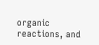organic reactions, and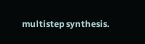multistep synthesis.